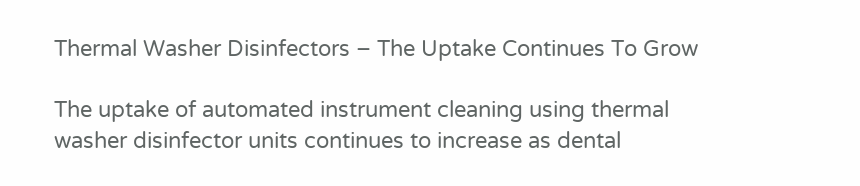Thermal Washer Disinfectors – The Uptake Continues To Grow

The uptake of automated instrument cleaning using thermal washer disinfector units continues to increase as dental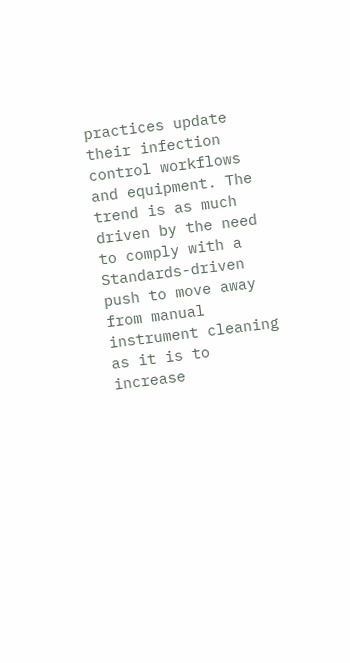practices update their infection control workflows and equipment. The trend is as much driven by the need to comply with a Standards-driven push to move away from manual instrument cleaning as it is to increase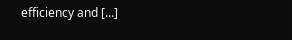efficiency and [...]